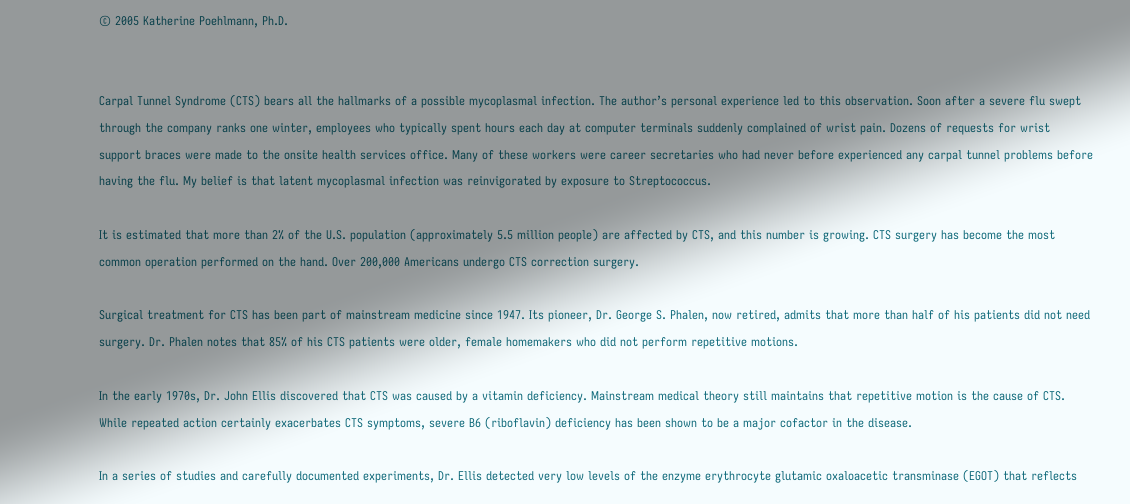© 2005 Katherine Poehlmann, Ph.D.


Carpal Tunnel Syndrome (CTS) bears all the hallmarks of a possible mycoplasmal infection. The author’s personal experience led to this observation. Soon after a severe flu swept through the company ranks one winter, employees who typically spent hours each day at computer terminals suddenly complained of wrist pain. Dozens of requests for wrist support braces were made to the onsite health services office. Many of these workers were career secretaries who had never before experienced any carpal tunnel problems before having the flu. My belief is that latent mycoplasmal infection was reinvigorated by exposure to Streptococcus.

It is estimated that more than 2% of the U.S. population (approximately 5.5 million people) are affected by CTS, and this number is growing. CTS surgery has become the most common operation performed on the hand. Over 200,000 Americans undergo CTS correction surgery.

Surgical treatment for CTS has been part of mainstream medicine since 1947. Its pioneer, Dr. George S. Phalen, now retired, admits that more than half of his patients did not need surgery. Dr. Phalen notes that 85% of his CTS patients were older, female homemakers who did not perform repetitive motions.

In the early 1970s, Dr. John Ellis discovered that CTS was caused by a vitamin deficiency. Mainstream medical theory still maintains that repetitive motion is the cause of CTS. While repeated action certainly exacerbates CTS symptoms, severe B6 (riboflavin) deficiency has been shown to be a major cofactor in the disease.

In a series of studies and carefully documented experiments, Dr. Ellis detected very low levels of the enzyme erythrocyte glutamic oxaloacetic transminase (EGOT) that reflects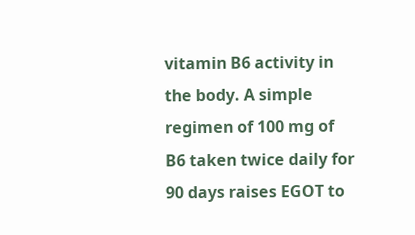vitamin B6 activity in the body. A simple regimen of 100 mg of B6 taken twice daily for 90 days raises EGOT to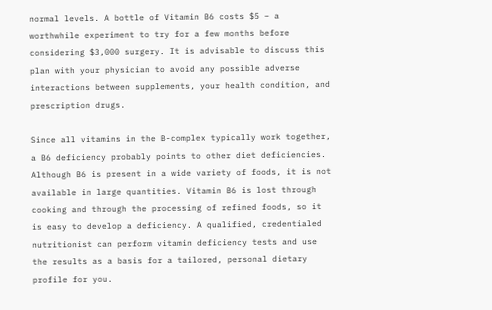normal levels. A bottle of Vitamin B6 costs $5 – a worthwhile experiment to try for a few months before considering $3,000 surgery. It is advisable to discuss this plan with your physician to avoid any possible adverse interactions between supplements, your health condition, and prescription drugs.

Since all vitamins in the B-complex typically work together, a B6 deficiency probably points to other diet deficiencies. Although B6 is present in a wide variety of foods, it is not available in large quantities. Vitamin B6 is lost through cooking and through the processing of refined foods, so it is easy to develop a deficiency. A qualified, credentialed nutritionist can perform vitamin deficiency tests and use the results as a basis for a tailored, personal dietary profile for you.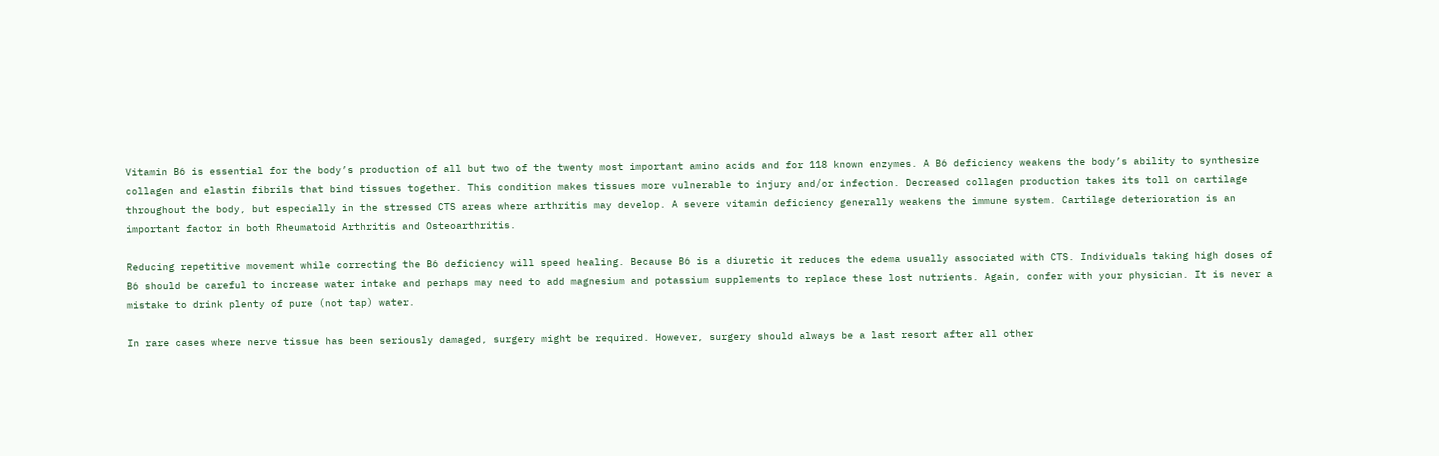Vitamin B6 is essential for the body’s production of all but two of the twenty most important amino acids and for 118 known enzymes. A B6 deficiency weakens the body’s ability to synthesize collagen and elastin fibrils that bind tissues together. This condition makes tissues more vulnerable to injury and/or infection. Decreased collagen production takes its toll on cartilage throughout the body, but especially in the stressed CTS areas where arthritis may develop. A severe vitamin deficiency generally weakens the immune system. Cartilage deterioration is an important factor in both Rheumatoid Arthritis and Osteoarthritis.

Reducing repetitive movement while correcting the B6 deficiency will speed healing. Because B6 is a diuretic it reduces the edema usually associated with CTS. Individuals taking high doses of B6 should be careful to increase water intake and perhaps may need to add magnesium and potassium supplements to replace these lost nutrients. Again, confer with your physician. It is never a mistake to drink plenty of pure (not tap) water.

In rare cases where nerve tissue has been seriously damaged, surgery might be required. However, surgery should always be a last resort after all other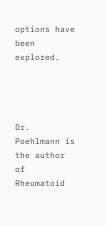options have been explored.




Dr. Poehlmann is the author of Rheumatoid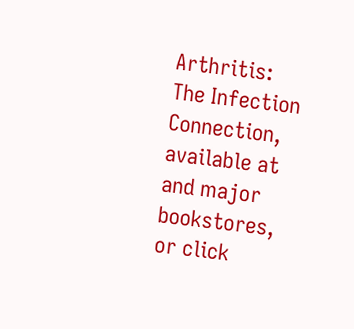Arthritis: The Infection Connection, available at and major bookstores, or click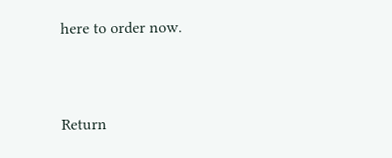here to order now.


Return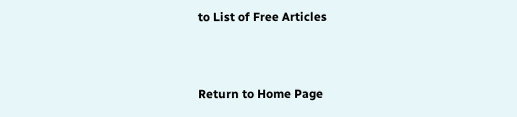to List of Free Articles


Return to Home Page